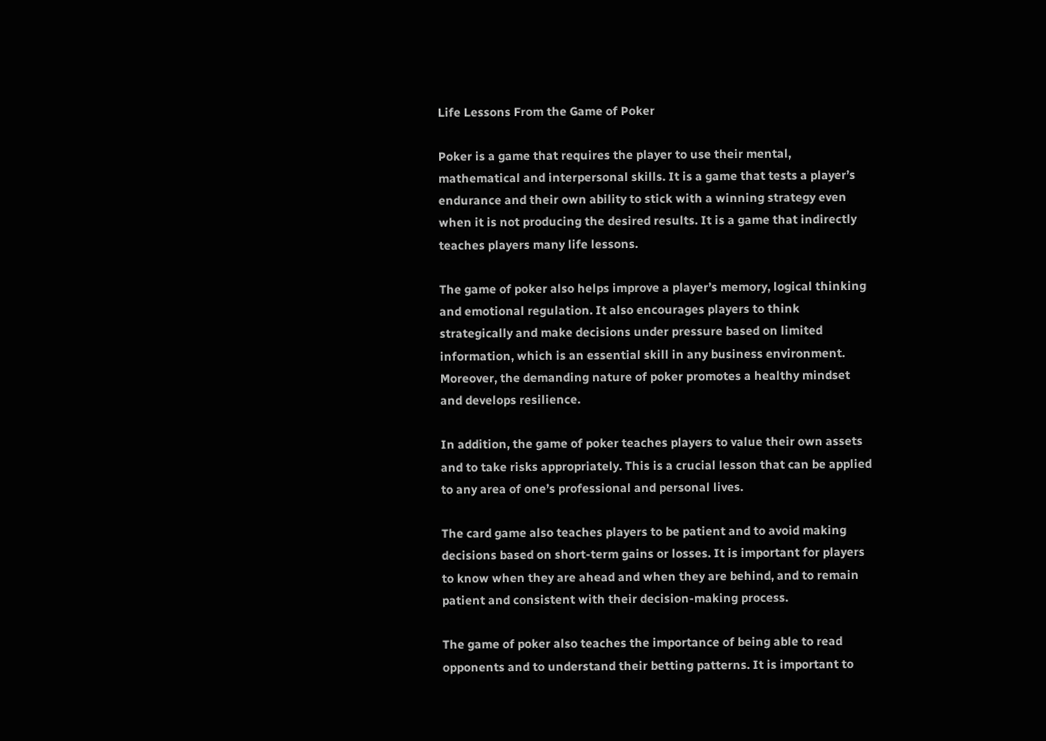Life Lessons From the Game of Poker

Poker is a game that requires the player to use their mental, mathematical and interpersonal skills. It is a game that tests a player’s endurance and their own ability to stick with a winning strategy even when it is not producing the desired results. It is a game that indirectly teaches players many life lessons.

The game of poker also helps improve a player’s memory, logical thinking and emotional regulation. It also encourages players to think strategically and make decisions under pressure based on limited information, which is an essential skill in any business environment. Moreover, the demanding nature of poker promotes a healthy mindset and develops resilience.

In addition, the game of poker teaches players to value their own assets and to take risks appropriately. This is a crucial lesson that can be applied to any area of one’s professional and personal lives.

The card game also teaches players to be patient and to avoid making decisions based on short-term gains or losses. It is important for players to know when they are ahead and when they are behind, and to remain patient and consistent with their decision-making process.

The game of poker also teaches the importance of being able to read opponents and to understand their betting patterns. It is important to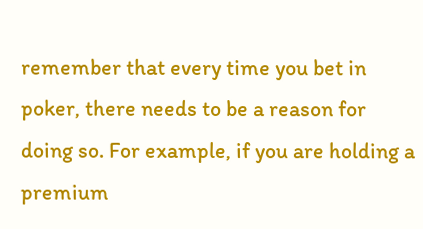remember that every time you bet in poker, there needs to be a reason for doing so. For example, if you are holding a premium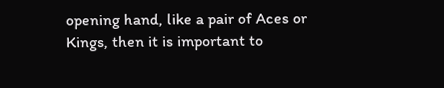opening hand, like a pair of Aces or Kings, then it is important to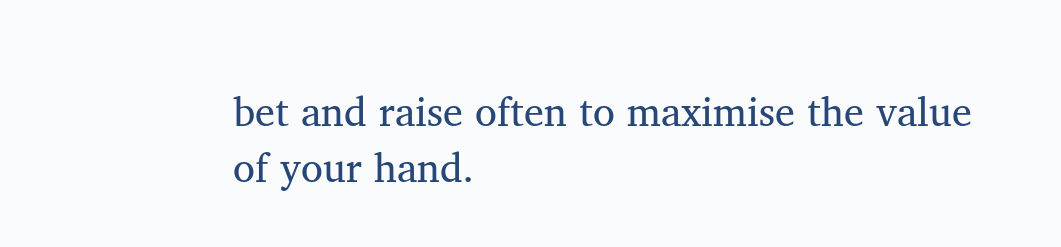bet and raise often to maximise the value of your hand.